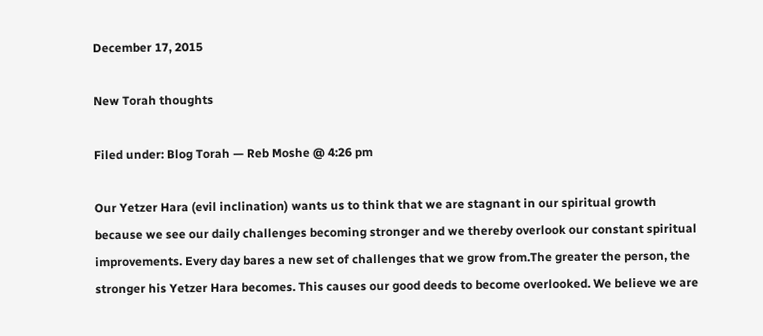December 17, 2015

New Torah thoughts

Filed under: Blog Torah — Reb Moshe @ 4:26 pm

Our Yetzer Hara (evil inclination) wants us to think that we are stagnant in our spiritual growth because we see our daily challenges becoming stronger and we thereby overlook our constant spiritual improvements. Every day bares a new set of challenges that we grow from.The greater the person, the stronger his Yetzer Hara becomes. This causes our good deeds to become overlooked. We believe we are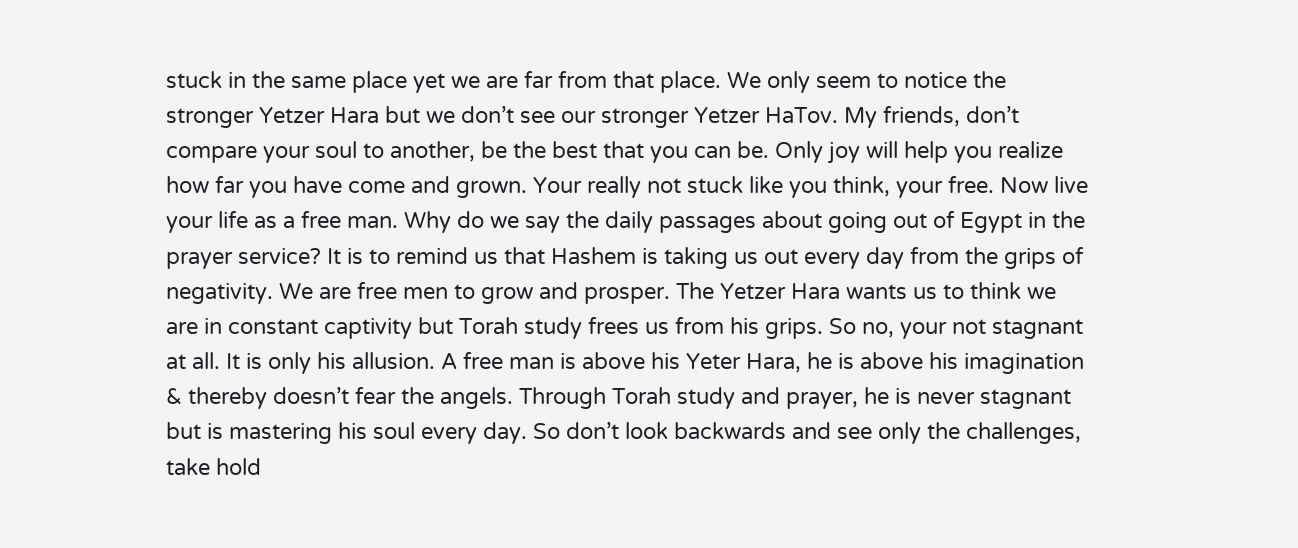stuck in the same place yet we are far from that place. We only seem to notice the stronger Yetzer Hara but we don’t see our stronger Yetzer HaTov. My friends, don’t compare your soul to another, be the best that you can be. Only joy will help you realize how far you have come and grown. Your really not stuck like you think, your free. Now live your life as a free man. Why do we say the daily passages about going out of Egypt in the prayer service? It is to remind us that Hashem is taking us out every day from the grips of negativity. We are free men to grow and prosper. The Yetzer Hara wants us to think we are in constant captivity but Torah study frees us from his grips. So no, your not stagnant at all. It is only his allusion. A free man is above his Yeter Hara, he is above his imagination & thereby doesn’t fear the angels. Through Torah study and prayer, he is never stagnant but is mastering his soul every day. So don’t look backwards and see only the challenges, take hold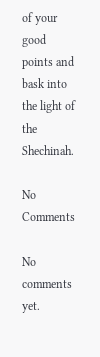of your good points and bask into the light of the Shechinah.

No Comments

No comments yet.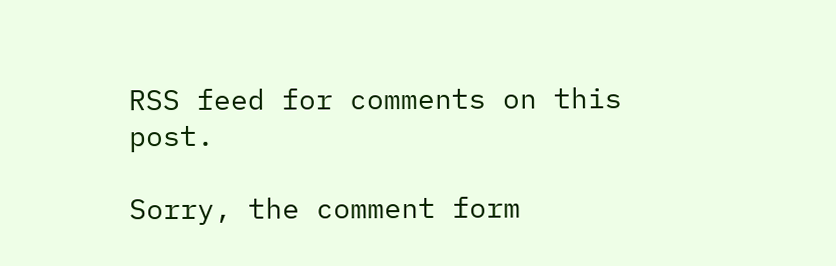RSS feed for comments on this post.

Sorry, the comment form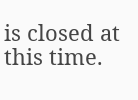is closed at this time.